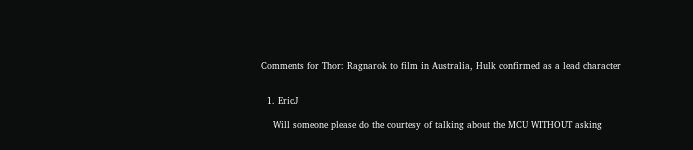Comments for Thor: Ragnarok to film in Australia, Hulk confirmed as a lead character


  1. EricJ

    Will someone please do the courtesy of talking about the MCU WITHOUT asking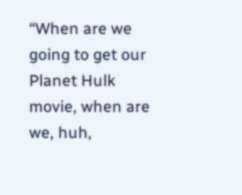“When are we going to get our Planet Hulk movie, when are we, huh,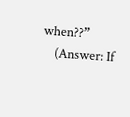when??”
    (Answer: If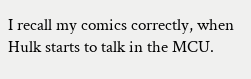I recall my comics correctly, when Hulk starts to talk in the MCU.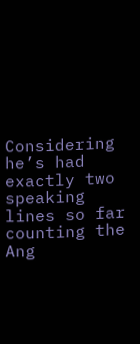Considering he’s had exactly two speaking lines so far counting the Ang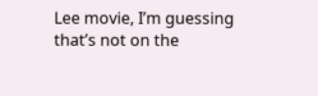Lee movie, I’m guessing that’s not on the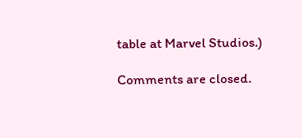table at Marvel Studios.)

Comments are closed.